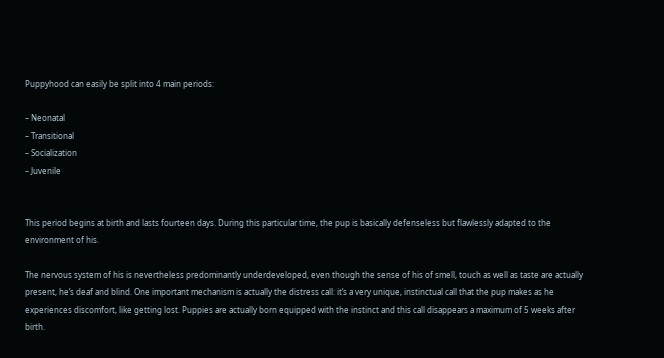Puppyhood can easily be split into 4 main periods:

– Neonatal
– Transitional
– Socialization
– Juvenile


This period begins at birth and lasts fourteen days. During this particular time, the pup is basically defenseless but flawlessly adapted to the environment of his.

The nervous system of his is nevertheless predominantly underdeveloped, even though the sense of his of smell, touch as well as taste are actually present, he’s deaf and blind. One important mechanism is actually the distress call: it’s a very unique, instinctual call that the pup makes as he experiences discomfort, like getting lost. Puppies are actually born equipped with the instinct and this call disappears a maximum of 5 weeks after birth.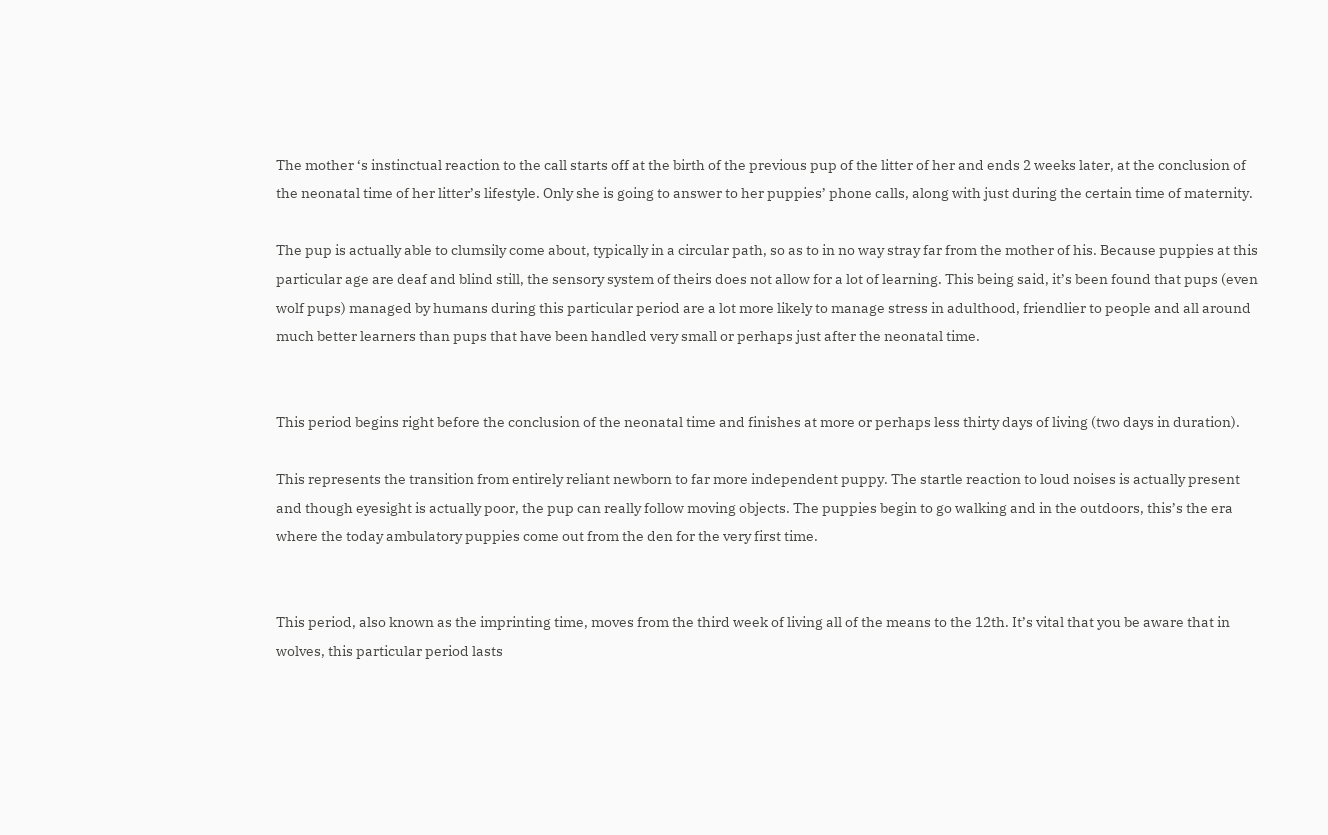The mother ‘s instinctual reaction to the call starts off at the birth of the previous pup of the litter of her and ends 2 weeks later, at the conclusion of the neonatal time of her litter’s lifestyle. Only she is going to answer to her puppies’ phone calls, along with just during the certain time of maternity.

The pup is actually able to clumsily come about, typically in a circular path, so as to in no way stray far from the mother of his. Because puppies at this particular age are deaf and blind still, the sensory system of theirs does not allow for a lot of learning. This being said, it’s been found that pups (even wolf pups) managed by humans during this particular period are a lot more likely to manage stress in adulthood, friendlier to people and all around much better learners than pups that have been handled very small or perhaps just after the neonatal time.


This period begins right before the conclusion of the neonatal time and finishes at more or perhaps less thirty days of living (two days in duration).

This represents the transition from entirely reliant newborn to far more independent puppy. The startle reaction to loud noises is actually present and though eyesight is actually poor, the pup can really follow moving objects. The puppies begin to go walking and in the outdoors, this’s the era where the today ambulatory puppies come out from the den for the very first time.


This period, also known as the imprinting time, moves from the third week of living all of the means to the 12th. It’s vital that you be aware that in wolves, this particular period lasts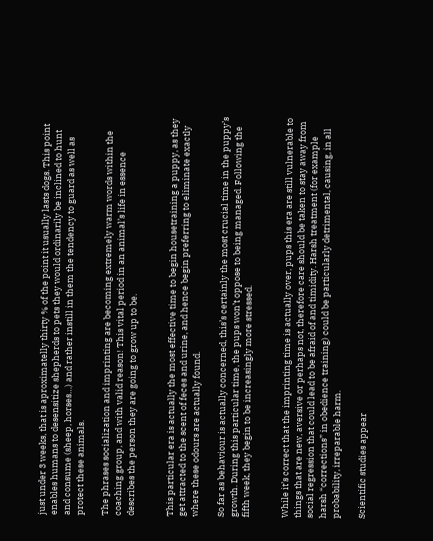just under 3 weeks, that is aproximatelly thirty % of the point it usually lasts dogs. This point enables humans to desensitize shepherds to pets they would ordinarily be inclined to hunt and consume (sheep, horses…) and rather instill in them the tendency to guard as well as protect these animals.

The phrases socialization and imprinting are becoming extremely warm words within the coaching group, and with valid reason! This vital period in an animal’s life in essence describes the person they are going to grow up to be.


This particular era is actually the most effective time to begin housetraining a puppy, as they get attracted to the scent of feces and urine, and hence begin preferring to eliminate exactly where these odours are actually found.

So far as behaviour is actually concerned, this’s certainly the most crucial time in the puppy’s growth. During this particular time, the pups won’t oppose to being managed. Following the fifth week, they begin to be increasingly more stressed.


While it’s correct that the imprinting time is actually over, pups this era are still vulnerable to things that are new, aversive or perhaps not, therefore care should be taken to stay away from social regression that could lead to be afraid of and timidity. Harsh treatment (for example harsh “corrections” in obedience training) could be particularly detrimental, causing, in all probability, irreparable harm.

Scientific studies appear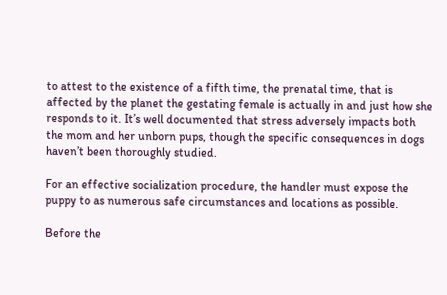to attest to the existence of a fifth time, the prenatal time, that is affected by the planet the gestating female is actually in and just how she responds to it. It’s well documented that stress adversely impacts both the mom and her unborn pups, though the specific consequences in dogs haven’t been thoroughly studied.

For an effective socialization procedure, the handler must expose the puppy to as numerous safe circumstances and locations as possible.

Before the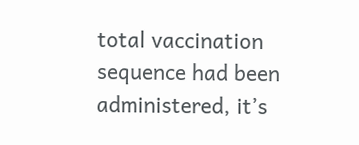total vaccination sequence had been administered, it’s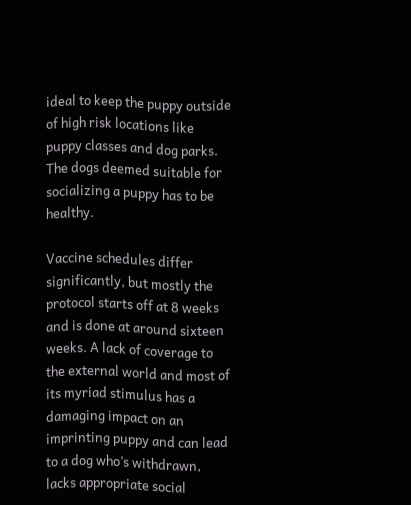ideal to keep the puppy outside of high risk locations like puppy classes and dog parks. The dogs deemed suitable for socializing a puppy has to be healthy.

Vaccine schedules differ significantly, but mostly the protocol starts off at 8 weeks and is done at around sixteen weeks. A lack of coverage to the external world and most of its myriad stimulus has a damaging impact on an imprinting puppy and can lead to a dog who’s withdrawn, lacks appropriate social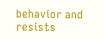behavior and resists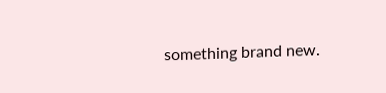something brand new.